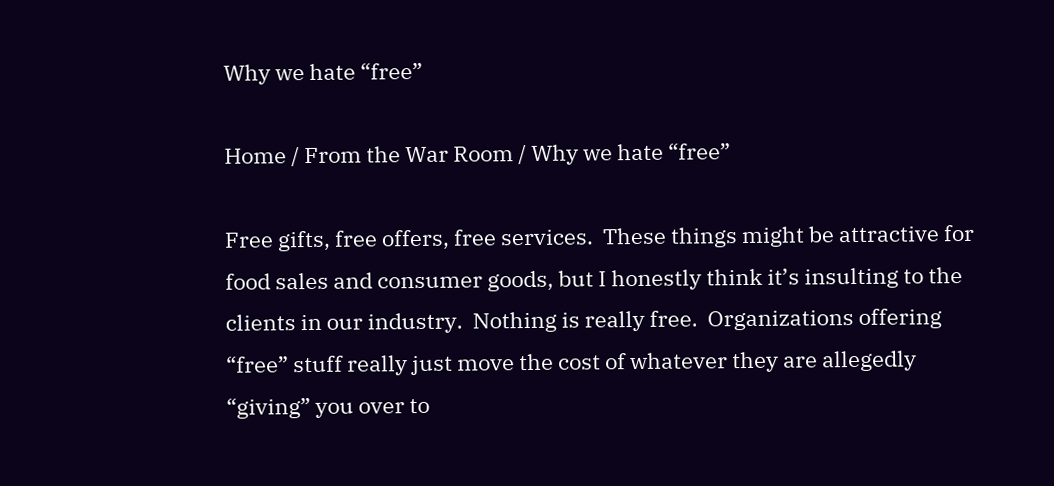Why we hate “free”

Home / From the War Room / Why we hate “free”

Free gifts, free offers, free services.  These things might be attractive for food sales and consumer goods, but I honestly think it’s insulting to the clients in our industry.  Nothing is really free.  Organizations offering “free” stuff really just move the cost of whatever they are allegedly “giving” you over to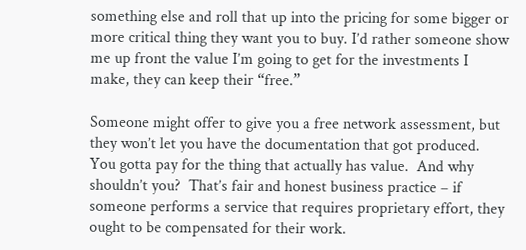something else and roll that up into the pricing for some bigger or more critical thing they want you to buy. I’d rather someone show me up front the value I’m going to get for the investments I make, they can keep their “free.”

Someone might offer to give you a free network assessment, but they won’t let you have the documentation that got produced.  You gotta pay for the thing that actually has value.  And why shouldn’t you?  That’s fair and honest business practice – if someone performs a service that requires proprietary effort, they ought to be compensated for their work.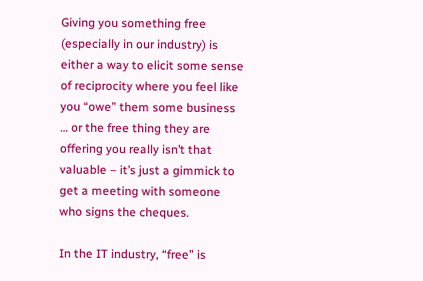Giving you something free (especially in our industry) is either a way to elicit some sense of reciprocity where you feel like you “owe” them some business … or the free thing they are offering you really isn’t that valuable – it’s just a gimmick to get a meeting with someone who signs the cheques.

In the IT industry, “free” is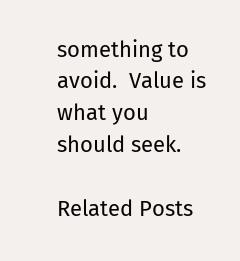something to avoid.  Value is what you should seek.

Related Posts